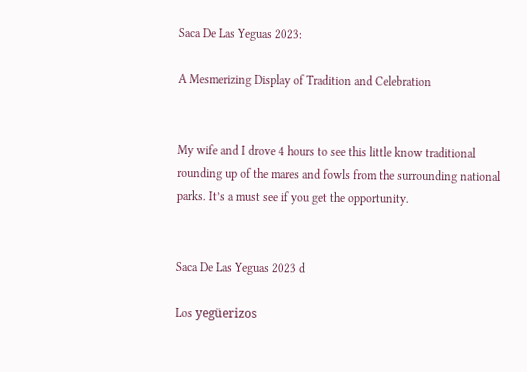Saca De Las Yeguas 2023:

A Mesmerizing Display of Tradition and Celebration


My wife and I drove 4 hours to see this little know traditional rounding up of the mares and fowls from the surrounding national parks. It’s a must see if you get the opportunity.


Saca De Las Yeguas 2023 d

Los yegüerizos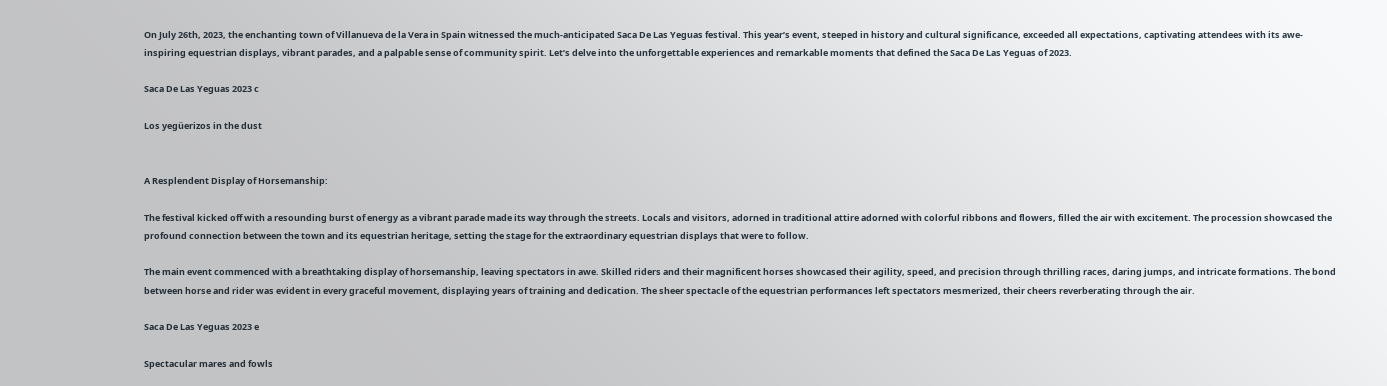On July 26th, 2023, the enchanting town of Villanueva de la Vera in Spain witnessed the much-anticipated Saca De Las Yeguas festival. This year’s event, steeped in history and cultural significance, exceeded all expectations, captivating attendees with its awe-inspiring equestrian displays, vibrant parades, and a palpable sense of community spirit. Let’s delve into the unforgettable experiences and remarkable moments that defined the Saca De Las Yeguas of 2023.

Saca De Las Yeguas 2023 c

Los yegüerizos in the dust


A Resplendent Display of Horsemanship:

The festival kicked off with a resounding burst of energy as a vibrant parade made its way through the streets. Locals and visitors, adorned in traditional attire adorned with colorful ribbons and flowers, filled the air with excitement. The procession showcased the profound connection between the town and its equestrian heritage, setting the stage for the extraordinary equestrian displays that were to follow.

The main event commenced with a breathtaking display of horsemanship, leaving spectators in awe. Skilled riders and their magnificent horses showcased their agility, speed, and precision through thrilling races, daring jumps, and intricate formations. The bond between horse and rider was evident in every graceful movement, displaying years of training and dedication. The sheer spectacle of the equestrian performances left spectators mesmerized, their cheers reverberating through the air.

Saca De Las Yeguas 2023 e

Spectacular mares and fowls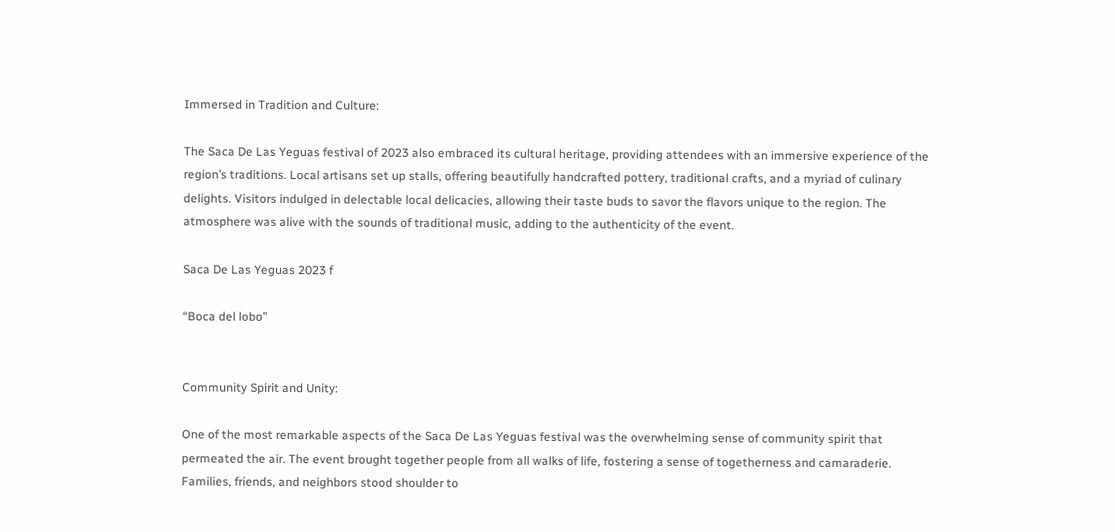Immersed in Tradition and Culture:

The Saca De Las Yeguas festival of 2023 also embraced its cultural heritage, providing attendees with an immersive experience of the region’s traditions. Local artisans set up stalls, offering beautifully handcrafted pottery, traditional crafts, and a myriad of culinary delights. Visitors indulged in delectable local delicacies, allowing their taste buds to savor the flavors unique to the region. The atmosphere was alive with the sounds of traditional music, adding to the authenticity of the event.

Saca De Las Yeguas 2023 f

“Boca del lobo”


Community Spirit and Unity:

One of the most remarkable aspects of the Saca De Las Yeguas festival was the overwhelming sense of community spirit that permeated the air. The event brought together people from all walks of life, fostering a sense of togetherness and camaraderie. Families, friends, and neighbors stood shoulder to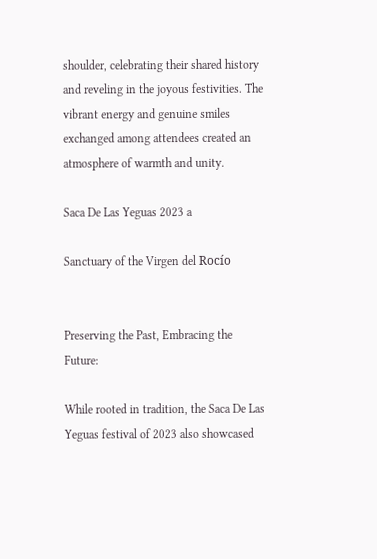shoulder, celebrating their shared history and reveling in the joyous festivities. The vibrant energy and genuine smiles exchanged among attendees created an atmosphere of warmth and unity.

Saca De Las Yeguas 2023 a

Sanctuary of the Virgen del Rocío


Preserving the Past, Embracing the Future:

While rooted in tradition, the Saca De Las Yeguas festival of 2023 also showcased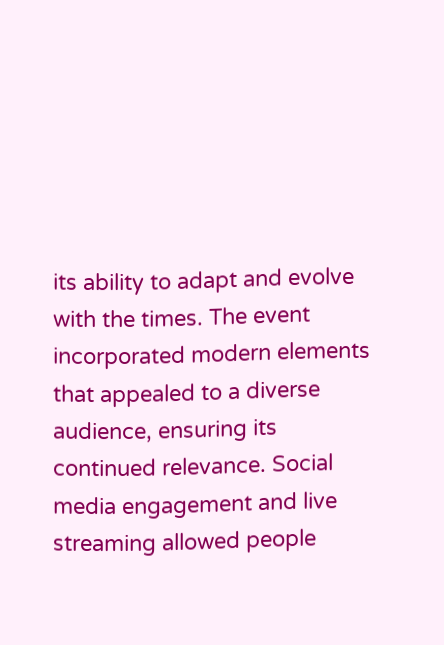its ability to adapt and evolve with the times. The event incorporated modern elements that appealed to a diverse audience, ensuring its continued relevance. Social media engagement and live streaming allowed people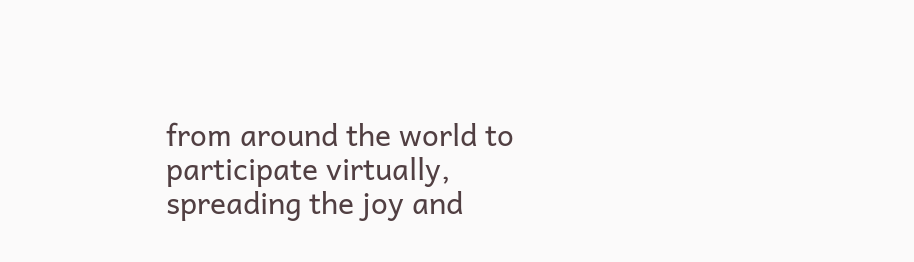from around the world to participate virtually, spreading the joy and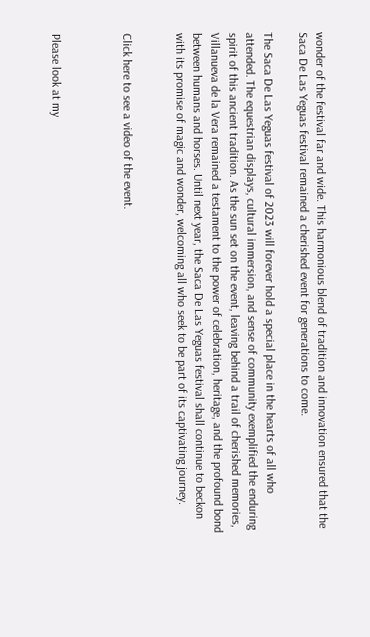wonder of the festival far and wide. This harmonious blend of tradition and innovation ensured that the Saca De Las Yeguas festival remained a cherished event for generations to come.

The Saca De Las Yeguas festival of 2023 will forever hold a special place in the hearts of all who attended. The equestrian displays, cultural immersion, and sense of community exemplified the enduring spirit of this ancient tradition. As the sun set on the event, leaving behind a trail of cherished memories, Villanueva de la Vera remained a testament to the power of celebration, heritage, and the profound bond between humans and horses. Until next year, the Saca De Las Yeguas festival shall continue to beckon with its promise of magic and wonder, welcoming all who seek to be part of its captivating journey.


Click here to see a video of the event.



Please look at my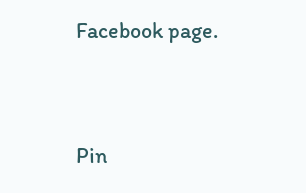Facebook page.


Pin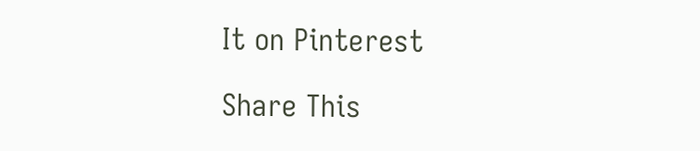It on Pinterest

Share This